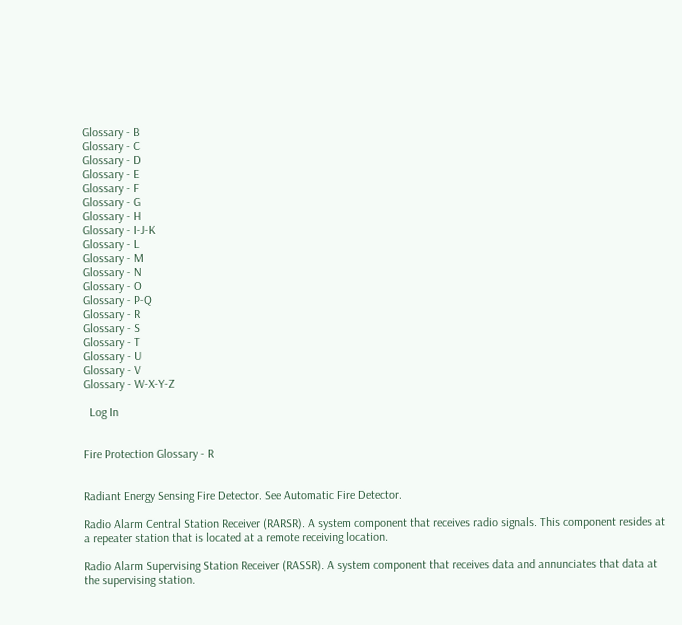Glossary - B
Glossary - C
Glossary - D
Glossary - E
Glossary - F
Glossary - G
Glossary - H
Glossary - I-J-K
Glossary - L
Glossary - M
Glossary - N
Glossary - O
Glossary - P-Q
Glossary - R
Glossary - S
Glossary - T
Glossary - U
Glossary - V
Glossary - W-X-Y-Z

  Log In


Fire Protection Glossary - R


Radiant Energy Sensing Fire Detector. See Automatic Fire Detector.

Radio Alarm Central Station Receiver (RARSR). A system component that receives radio signals. This component resides at a repeater station that is located at a remote receiving location.

Radio Alarm Supervising Station Receiver (RASSR). A system component that receives data and annunciates that data at the supervising station.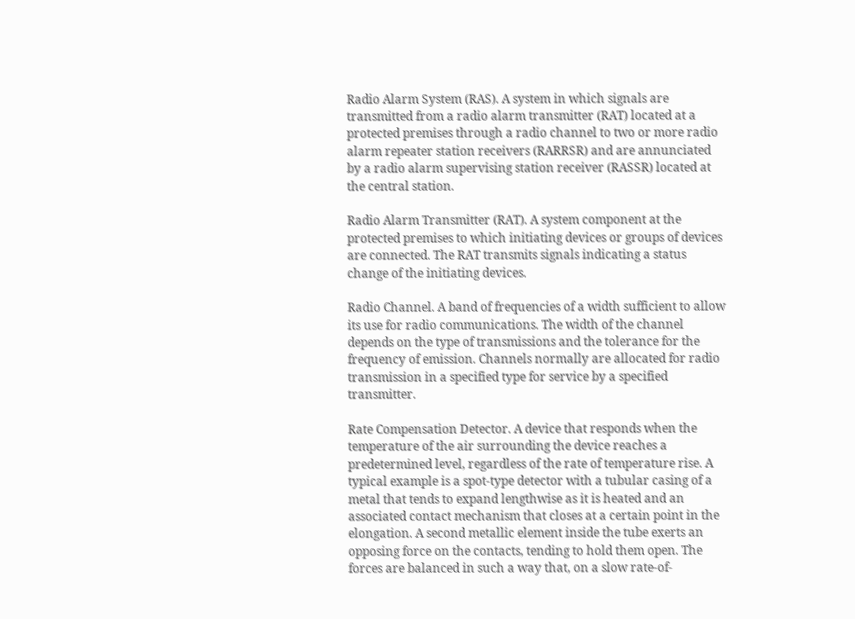Radio Alarm System (RAS). A system in which signals are transmitted from a radio alarm transmitter (RAT) located at a protected premises through a radio channel to two or more radio alarm repeater station receivers (RARRSR) and are annunciated by a radio alarm supervising station receiver (RASSR) located at the central station.

Radio Alarm Transmitter (RAT). A system component at the protected premises to which initiating devices or groups of devices are connected. The RAT transmits signals indicating a status change of the initiating devices.

Radio Channel. A band of frequencies of a width sufficient to allow its use for radio communications. The width of the channel depends on the type of transmissions and the tolerance for the frequency of emission. Channels normally are allocated for radio transmission in a specified type for service by a specified transmitter.

Rate Compensation Detector. A device that responds when the temperature of the air surrounding the device reaches a predetermined level, regardless of the rate of temperature rise. A typical example is a spot-type detector with a tubular casing of a metal that tends to expand lengthwise as it is heated and an associated contact mechanism that closes at a certain point in the elongation. A second metallic element inside the tube exerts an opposing force on the contacts, tending to hold them open. The forces are balanced in such a way that, on a slow rate-of-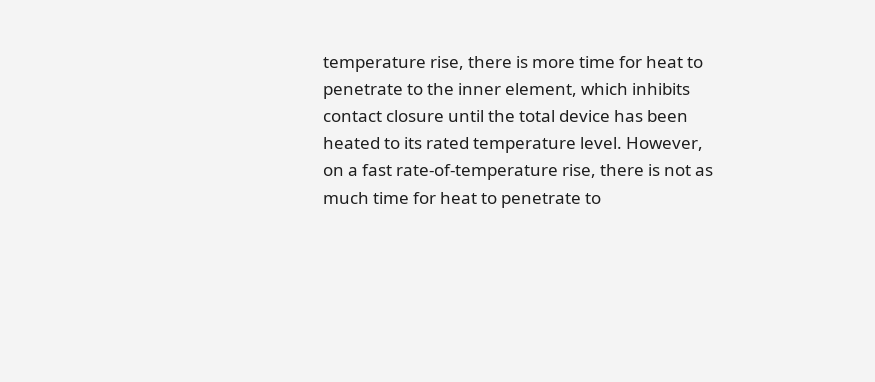temperature rise, there is more time for heat to penetrate to the inner element, which inhibits contact closure until the total device has been heated to its rated temperature level. However, on a fast rate-of-temperature rise, there is not as much time for heat to penetrate to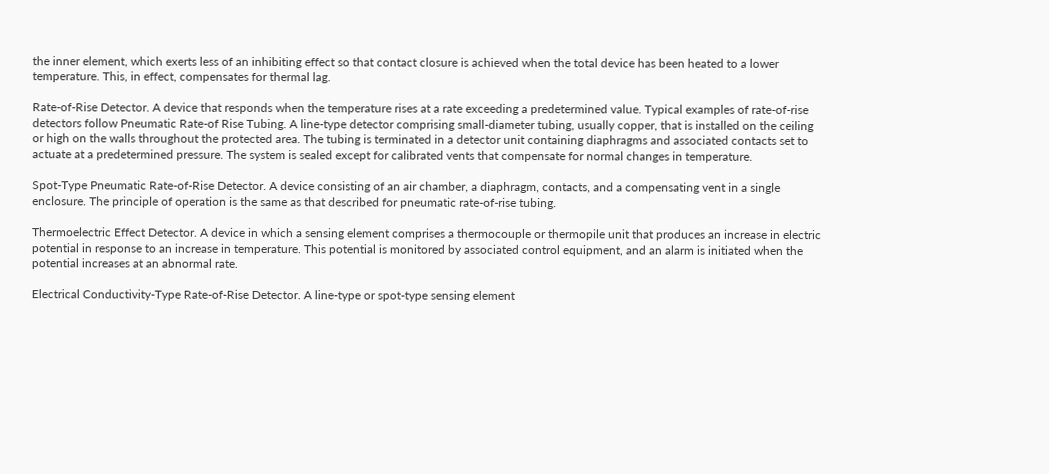the inner element, which exerts less of an inhibiting effect so that contact closure is achieved when the total device has been heated to a lower temperature. This, in effect, compensates for thermal lag.

Rate-of-Rise Detector. A device that responds when the temperature rises at a rate exceeding a predetermined value. Typical examples of rate-of-rise detectors follow Pneumatic Rate-of Rise Tubing. A line-type detector comprising small-diameter tubing, usually copper, that is installed on the ceiling or high on the walls throughout the protected area. The tubing is terminated in a detector unit containing diaphragms and associated contacts set to actuate at a predetermined pressure. The system is sealed except for calibrated vents that compensate for normal changes in temperature.

Spot-Type Pneumatic Rate-of-Rise Detector. A device consisting of an air chamber, a diaphragm, contacts, and a compensating vent in a single enclosure. The principle of operation is the same as that described for pneumatic rate-of-rise tubing.

Thermoelectric Effect Detector. A device in which a sensing element comprises a thermocouple or thermopile unit that produces an increase in electric potential in response to an increase in temperature. This potential is monitored by associated control equipment, and an alarm is initiated when the potential increases at an abnormal rate.

Electrical Conductivity-Type Rate-of-Rise Detector. A line-type or spot-type sensing element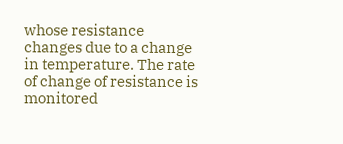whose resistance changes due to a change in temperature. The rate of change of resistance is monitored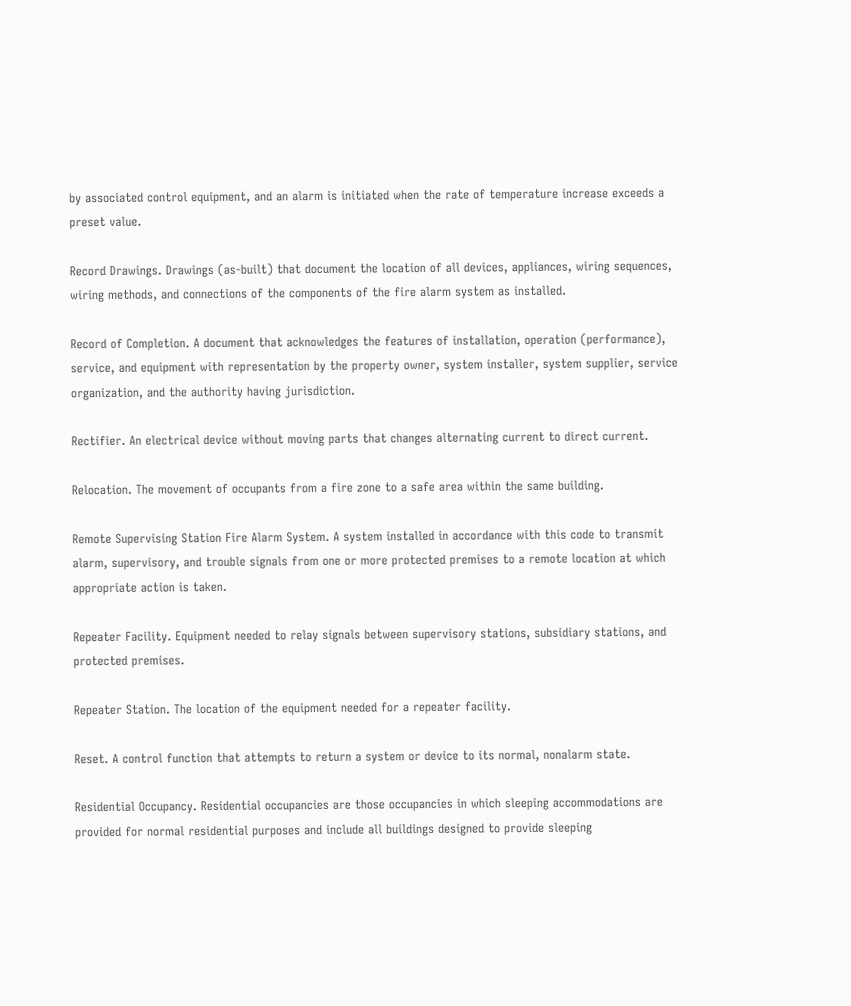by associated control equipment, and an alarm is initiated when the rate of temperature increase exceeds a preset value.

Record Drawings. Drawings (as-built) that document the location of all devices, appliances, wiring sequences, wiring methods, and connections of the components of the fire alarm system as installed.

Record of Completion. A document that acknowledges the features of installation, operation (performance), service, and equipment with representation by the property owner, system installer, system supplier, service organization, and the authority having jurisdiction.

Rectifier. An electrical device without moving parts that changes alternating current to direct current.

Relocation. The movement of occupants from a fire zone to a safe area within the same building.

Remote Supervising Station Fire Alarm System. A system installed in accordance with this code to transmit alarm, supervisory, and trouble signals from one or more protected premises to a remote location at which appropriate action is taken.

Repeater Facility. Equipment needed to relay signals between supervisory stations, subsidiary stations, and protected premises.

Repeater Station. The location of the equipment needed for a repeater facility.

Reset. A control function that attempts to return a system or device to its normal, nonalarm state.

Residential Occupancy. Residential occupancies are those occupancies in which sleeping accommodations are provided for normal residential purposes and include all buildings designed to provide sleeping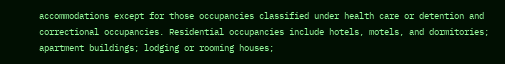accommodations except for those occupancies classified under health care or detention and correctional occupancies. Residential occupancies include hotels, motels, and dormitories; apartment buildings; lodging or rooming houses;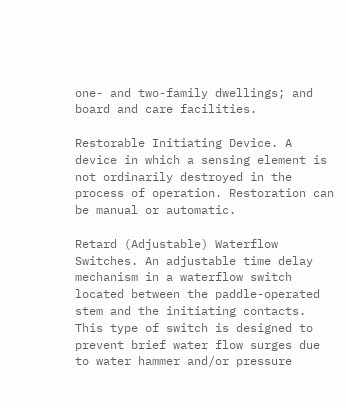one- and two-family dwellings; and board and care facilities.

Restorable Initiating Device. A device in which a sensing element is not ordinarily destroyed in the process of operation. Restoration can be manual or automatic.

Retard (Adjustable) Waterflow Switches. An adjustable time delay mechanism in a waterflow switch located between the paddle-operated stem and the initiating contacts. This type of switch is designed to prevent brief water flow surges due to water hammer and/or pressure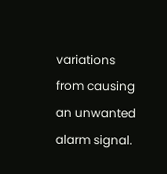variations from causing an unwanted alarm signal.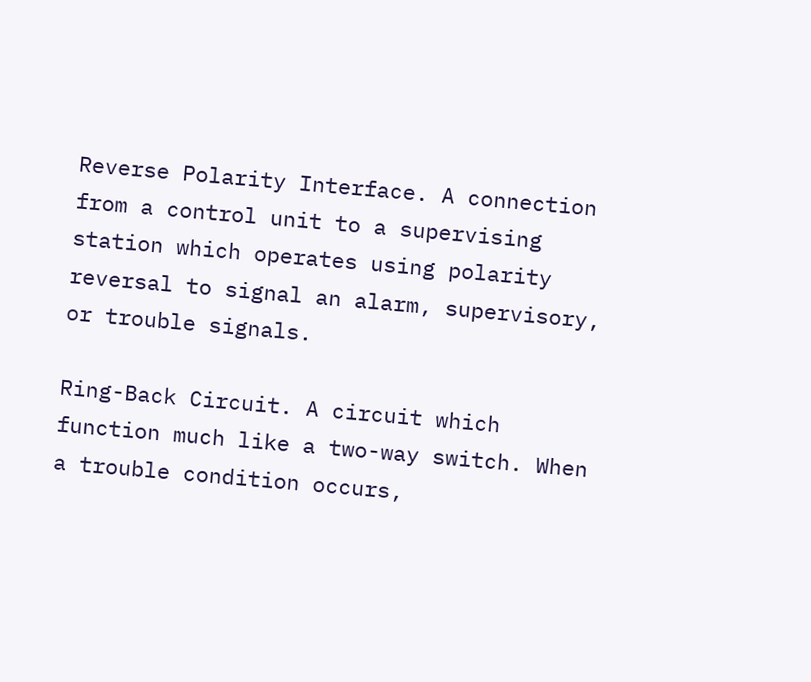Reverse Polarity Interface. A connection from a control unit to a supervising station which operates using polarity reversal to signal an alarm, supervisory, or trouble signals.

Ring-Back Circuit. A circuit which function much like a two-way switch. When a trouble condition occurs,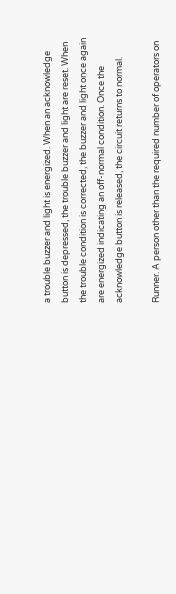a trouble buzzer and light is energized. When an acknowledge button is depressed, the trouble buzzer and light are reset. When the trouble condition is corrected, the buzzer and light once again are energized indicating an off-normal condition. Once the acknowledge button is released, the circuit returns to normal.

Runner. A person other than the required number of operators on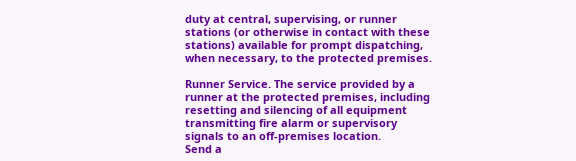duty at central, supervising, or runner stations (or otherwise in contact with these stations) available for prompt dispatching, when necessary, to the protected premises.

Runner Service. The service provided by a runner at the protected premises, including resetting and silencing of all equipment transmitting fire alarm or supervisory signals to an off-premises location.
Send a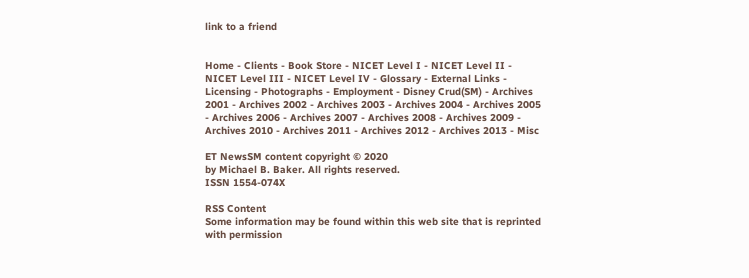link to a friend


Home - Clients - Book Store - NICET Level I - NICET Level II - NICET Level III - NICET Level IV - Glossary - External Links - Licensing - Photographs - Employment - Disney Crud(SM) - Archives 2001 - Archives 2002 - Archives 2003 - Archives 2004 - Archives 2005 - Archives 2006 - Archives 2007 - Archives 2008 - Archives 2009 - Archives 2010 - Archives 2011 - Archives 2012 - Archives 2013 - Misc

ET NewsSM content copyright © 2020
by Michael B. Baker. All rights reserved.
ISSN 1554-074X

RSS Content
Some information may be found within this web site that is reprinted with permission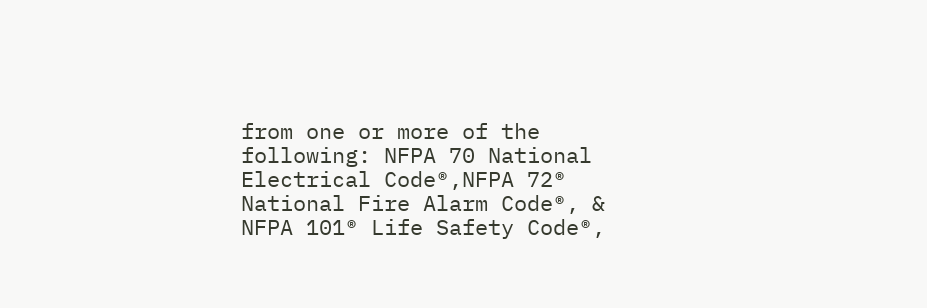from one or more of the following: NFPA 70 National Electrical Code®,NFPA 72® National Fire Alarm Code®, & NFPA 101® Life Safety Code®,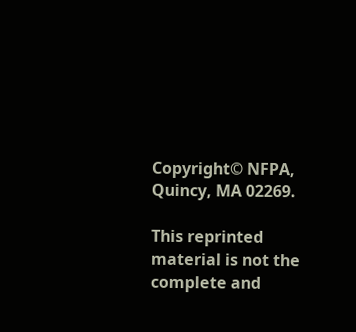Copyright© NFPA, Quincy, MA 02269.

This reprinted material is not the complete and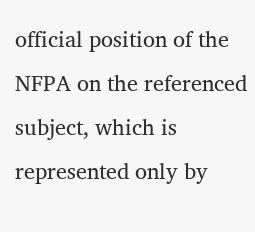official position of the NFPA on the referenced subject, which is represented only by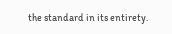the standard in its entirety.